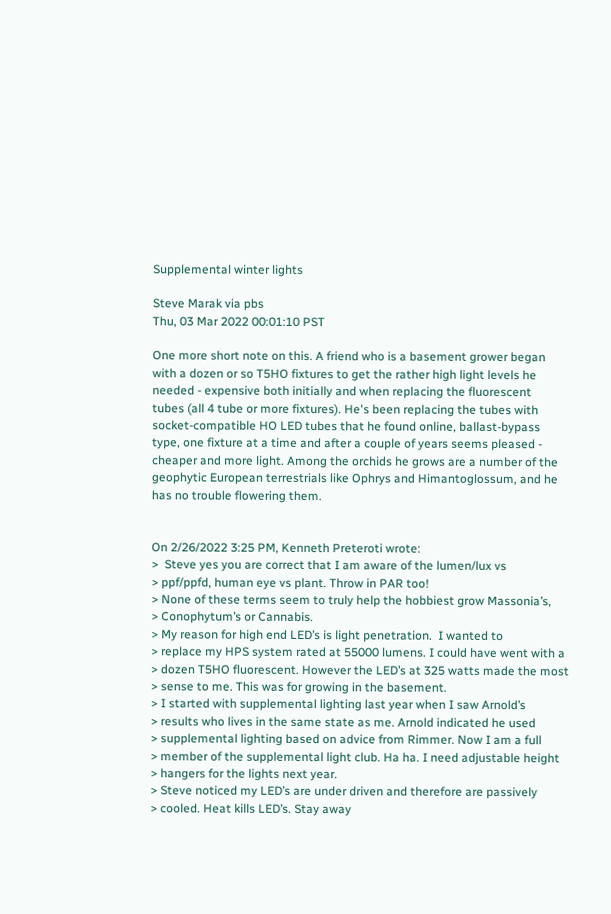Supplemental winter lights

Steve Marak via pbs
Thu, 03 Mar 2022 00:01:10 PST

One more short note on this. A friend who is a basement grower began
with a dozen or so T5HO fixtures to get the rather high light levels he
needed - expensive both initially and when replacing the fluorescent
tubes (all 4 tube or more fixtures). He's been replacing the tubes with
socket-compatible HO LED tubes that he found online, ballast-bypass
type, one fixture at a time and after a couple of years seems pleased -
cheaper and more light. Among the orchids he grows are a number of the
geophytic European terrestrials like Ophrys and Himantoglossum, and he
has no trouble flowering them.


On 2/26/2022 3:25 PM, Kenneth Preteroti wrote:
>  Steve yes you are correct that I am aware of the lumen/lux vs
> ppf/ppfd, human eye vs plant. Throw in PAR too!
> None of these terms seem to truly help the hobbiest grow Massonia’s,
> Conophytum’s or Cannabis.
> My reason for high end LED’s is light penetration.  I wanted to
> replace my HPS system rated at 55000 lumens. I could have went with a
> dozen T5HO fluorescent. However the LED’s at 325 watts made the most
> sense to me. This was for growing in the basement.
> I started with supplemental lighting last year when I saw Arnold’s
> results who lives in the same state as me. Arnold indicated he used
> supplemental lighting based on advice from Rimmer. Now I am a full
> member of the supplemental light club. Ha ha. I need adjustable height
> hangers for the lights next year.
> Steve noticed my LED’s are under driven and therefore are passively
> cooled. Heat kills LED’s. Stay away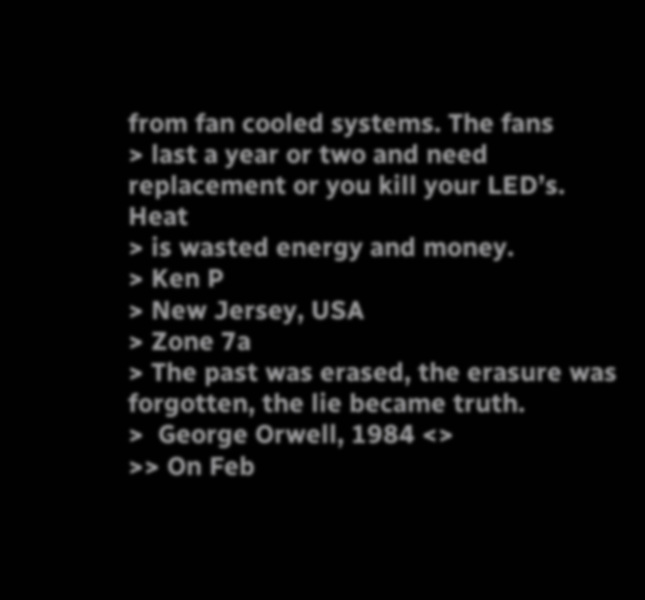from fan cooled systems. The fans
> last a year or two and need replacement or you kill your LED’s. Heat
> is wasted energy and money.
> Ken P
> New Jersey, USA
> Zone 7a
> The past was erased, the erasure was forgotten, the lie became truth.
>  George Orwell, 1984 <>
>> On Feb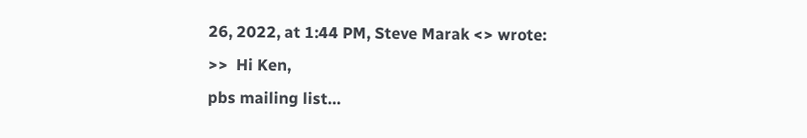26, 2022, at 1:44 PM, Steve Marak <> wrote:
>>  Hi Ken,
pbs mailing list…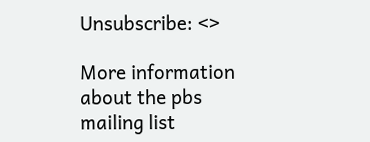Unsubscribe: <>

More information about the pbs mailing list